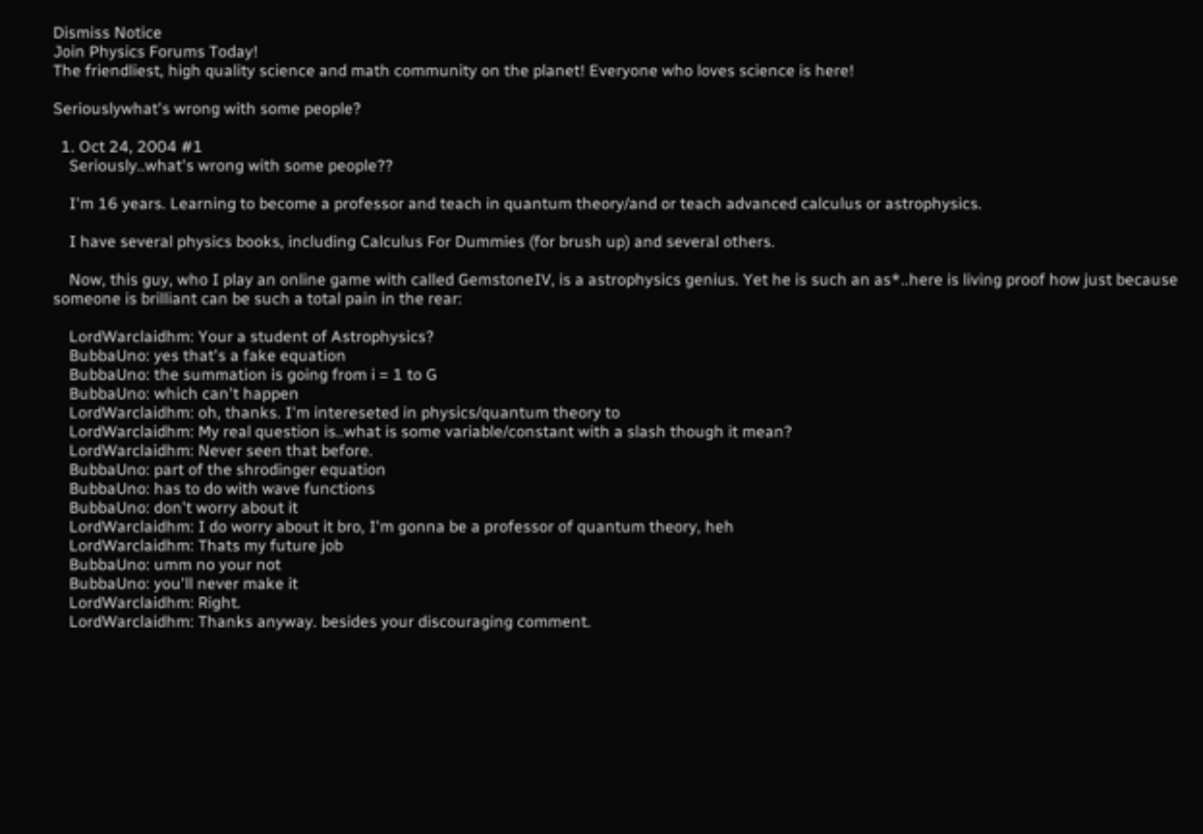Dismiss Notice
Join Physics Forums Today!
The friendliest, high quality science and math community on the planet! Everyone who loves science is here!

Seriouslywhat's wrong with some people?

  1. Oct 24, 2004 #1
    Seriously..what's wrong with some people??

    I'm 16 years. Learning to become a professor and teach in quantum theory/and or teach advanced calculus or astrophysics.

    I have several physics books, including Calculus For Dummies (for brush up) and several others.

    Now, this guy, who I play an online game with called GemstoneIV, is a astrophysics genius. Yet he is such an as*..here is living proof how just because someone is brilliant can be such a total pain in the rear:

    LordWarclaidhm: Your a student of Astrophysics?
    BubbaUno: yes that's a fake equation
    BubbaUno: the summation is going from i = 1 to G
    BubbaUno: which can't happen
    LordWarclaidhm: oh, thanks. I'm intereseted in physics/quantum theory to
    LordWarclaidhm: My real question is..what is some variable/constant with a slash though it mean?
    LordWarclaidhm: Never seen that before.
    BubbaUno: part of the shrodinger equation
    BubbaUno: has to do with wave functions
    BubbaUno: don't worry about it
    LordWarclaidhm: I do worry about it bro, I'm gonna be a professor of quantum theory, heh
    LordWarclaidhm: Thats my future job
    BubbaUno: umm no your not
    BubbaUno: you'll never make it
    LordWarclaidhm: Right.
    LordWarclaidhm: Thanks anyway. besides your discouraging comment.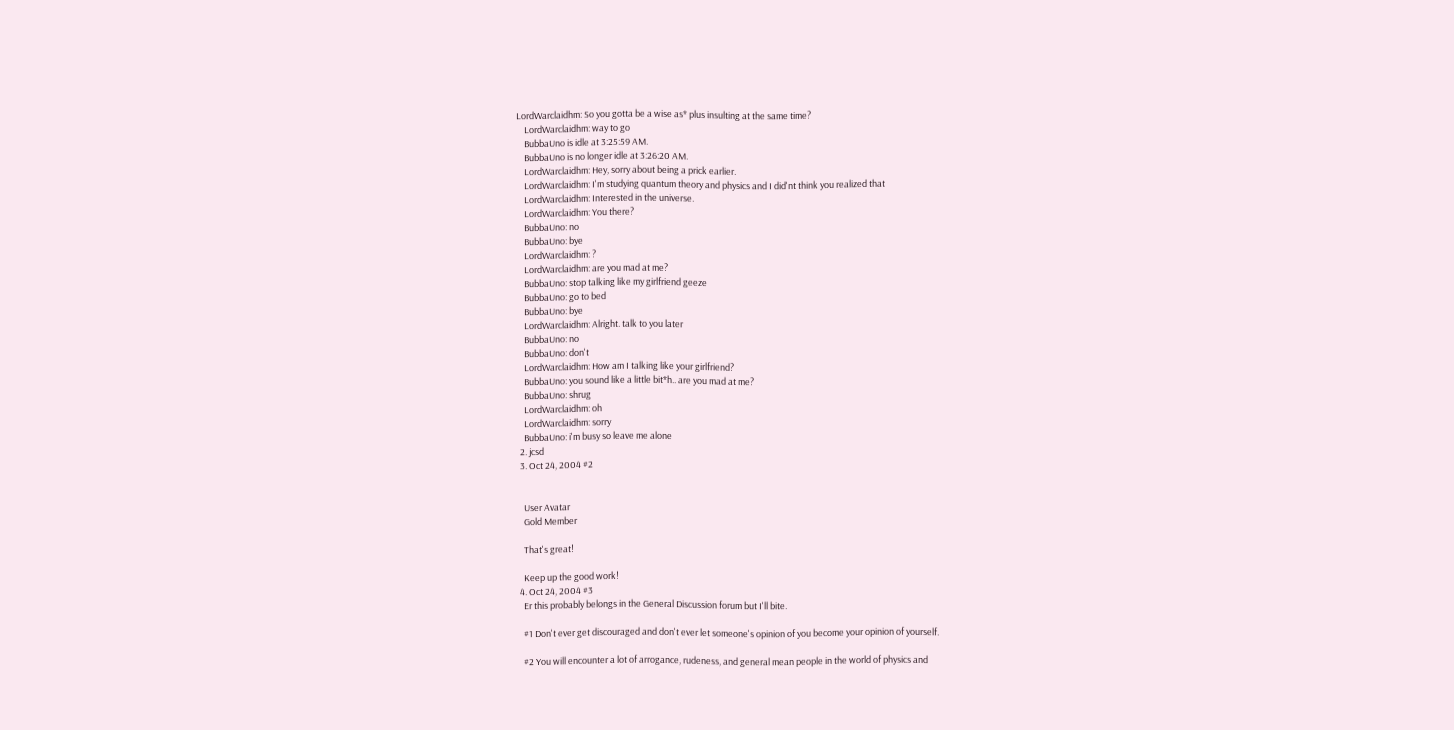LordWarclaidhm: So you gotta be a wise as* plus insulting at the same time?
    LordWarclaidhm: way to go
    BubbaUno is idle at 3:25:59 AM.
    BubbaUno is no longer idle at 3:26:20 AM.
    LordWarclaidhm: Hey, sorry about being a prick earlier.
    LordWarclaidhm: I'm studying quantum theory and physics and I did'nt think you realized that
    LordWarclaidhm: Interested in the universe.
    LordWarclaidhm: You there?
    BubbaUno: no
    BubbaUno: bye
    LordWarclaidhm: ?
    LordWarclaidhm: are you mad at me?
    BubbaUno: stop talking like my girlfriend geeze
    BubbaUno: go to bed
    BubbaUno: bye
    LordWarclaidhm: Alright. talk to you later
    BubbaUno: no
    BubbaUno: don't
    LordWarclaidhm: How am I talking like your girlfriend?
    BubbaUno: you sound like a little bit*h.. are you mad at me?
    BubbaUno: shrug
    LordWarclaidhm: oh
    LordWarclaidhm: sorry
    BubbaUno: i'm busy so leave me alone
  2. jcsd
  3. Oct 24, 2004 #2


    User Avatar
    Gold Member

    That's great!

    Keep up the good work!
  4. Oct 24, 2004 #3
    Er this probably belongs in the General Discussion forum but I'll bite.

    #1 Don't ever get discouraged and don't ever let someone's opinion of you become your opinion of yourself.

    #2 You will encounter a lot of arrogance, rudeness, and general mean people in the world of physics and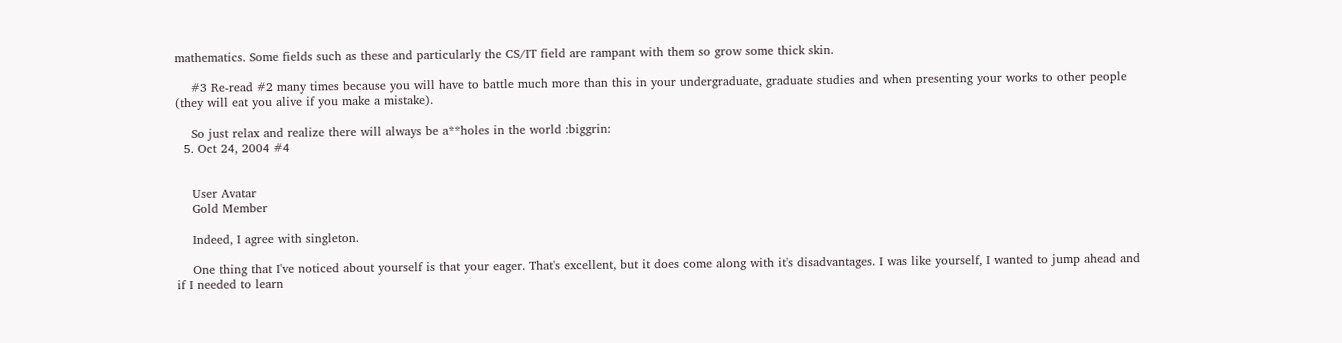mathematics. Some fields such as these and particularly the CS/IT field are rampant with them so grow some thick skin.

    #3 Re-read #2 many times because you will have to battle much more than this in your undergraduate, graduate studies and when presenting your works to other people (they will eat you alive if you make a mistake).

    So just relax and realize there will always be a**holes in the world :biggrin:
  5. Oct 24, 2004 #4


    User Avatar
    Gold Member

    Indeed, I agree with singleton.

    One thing that I've noticed about yourself is that your eager. That's excellent, but it does come along with it's disadvantages. I was like yourself, I wanted to jump ahead and if I needed to learn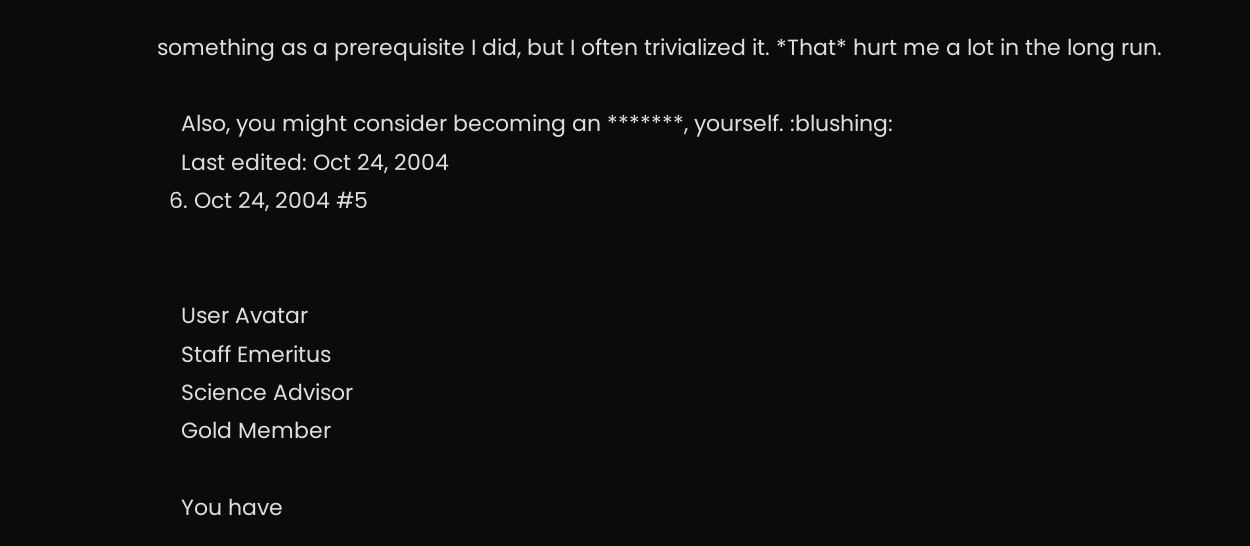something as a prerequisite I did, but I often trivialized it. *That* hurt me a lot in the long run.

    Also, you might consider becoming an *******, yourself. :blushing:
    Last edited: Oct 24, 2004
  6. Oct 24, 2004 #5


    User Avatar
    Staff Emeritus
    Science Advisor
    Gold Member

    You have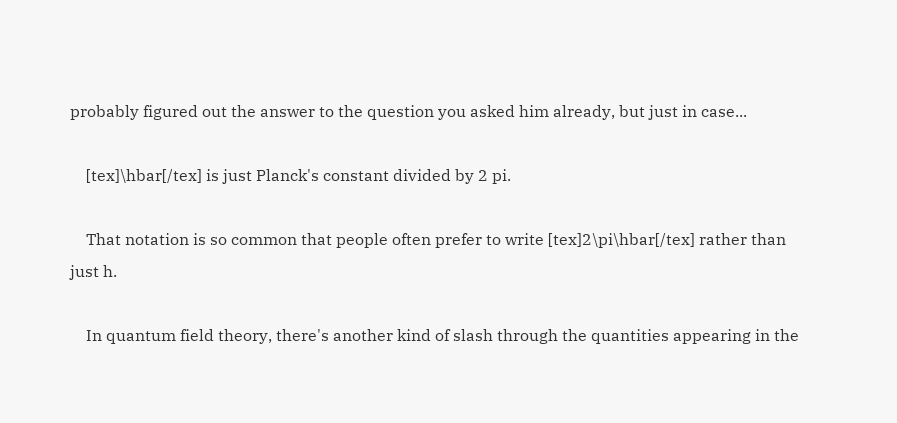probably figured out the answer to the question you asked him already, but just in case...

    [tex]\hbar[/tex] is just Planck's constant divided by 2 pi.

    That notation is so common that people often prefer to write [tex]2\pi\hbar[/tex] rather than just h.

    In quantum field theory, there's another kind of slash through the quantities appearing in the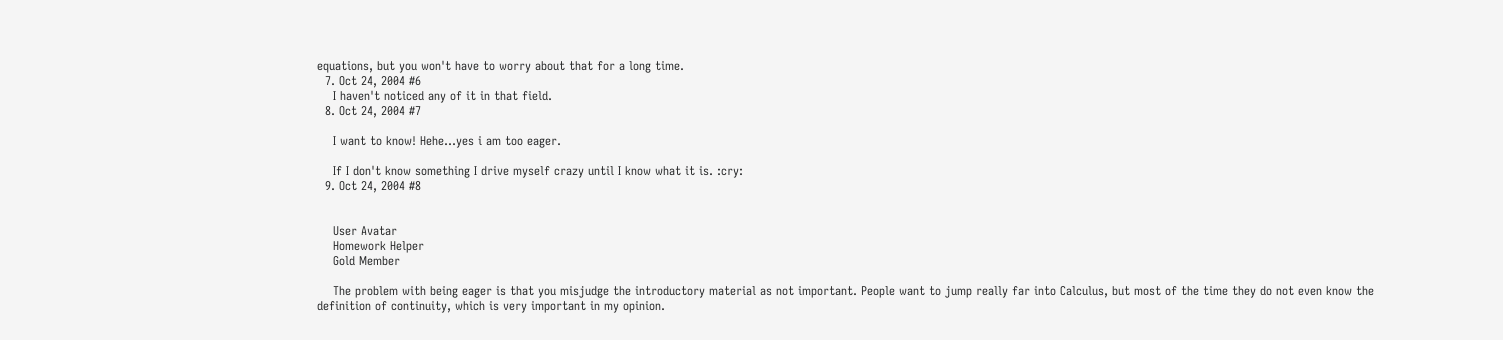equations, but you won't have to worry about that for a long time.
  7. Oct 24, 2004 #6
    I haven't noticed any of it in that field.
  8. Oct 24, 2004 #7

    I want to know! Hehe...yes i am too eager.

    If I don't know something I drive myself crazy until I know what it is. :cry:
  9. Oct 24, 2004 #8


    User Avatar
    Homework Helper
    Gold Member

    The problem with being eager is that you misjudge the introductory material as not important. People want to jump really far into Calculus, but most of the time they do not even know the definition of continuity, which is very important in my opinion.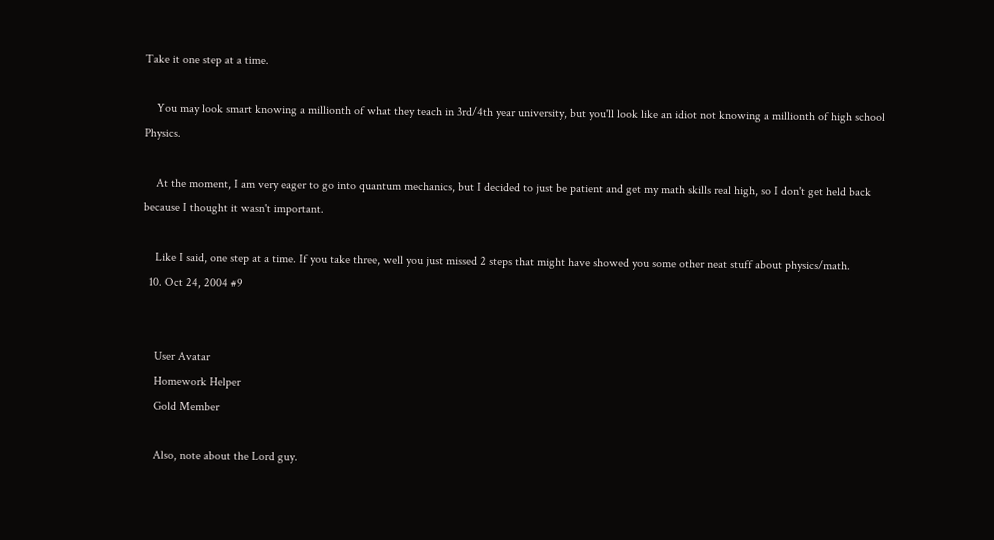Take it one step at a time.

    You may look smart knowing a millionth of what they teach in 3rd/4th year university, but you'll look like an idiot not knowing a millionth of high school Physics.

    At the moment, I am very eager to go into quantum mechanics, but I decided to just be patient and get my math skills real high, so I don't get held back because I thought it wasn't important.

    Like I said, one step at a time. If you take three, well you just missed 2 steps that might have showed you some other neat stuff about physics/math.
  10. Oct 24, 2004 #9


    User Avatar
    Homework Helper
    Gold Member

    Also, note about the Lord guy.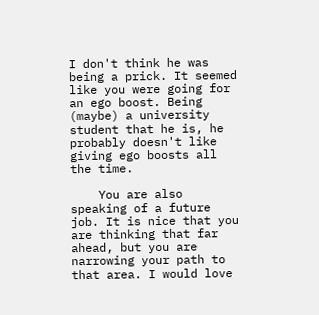I don't think he was being a prick. It seemed like you were going for an ego boost. Being (maybe) a university student that he is, he probably doesn't like giving ego boosts all the time.

    You are also speaking of a future job. It is nice that you are thinking that far ahead, but you are narrowing your path to that area. I would love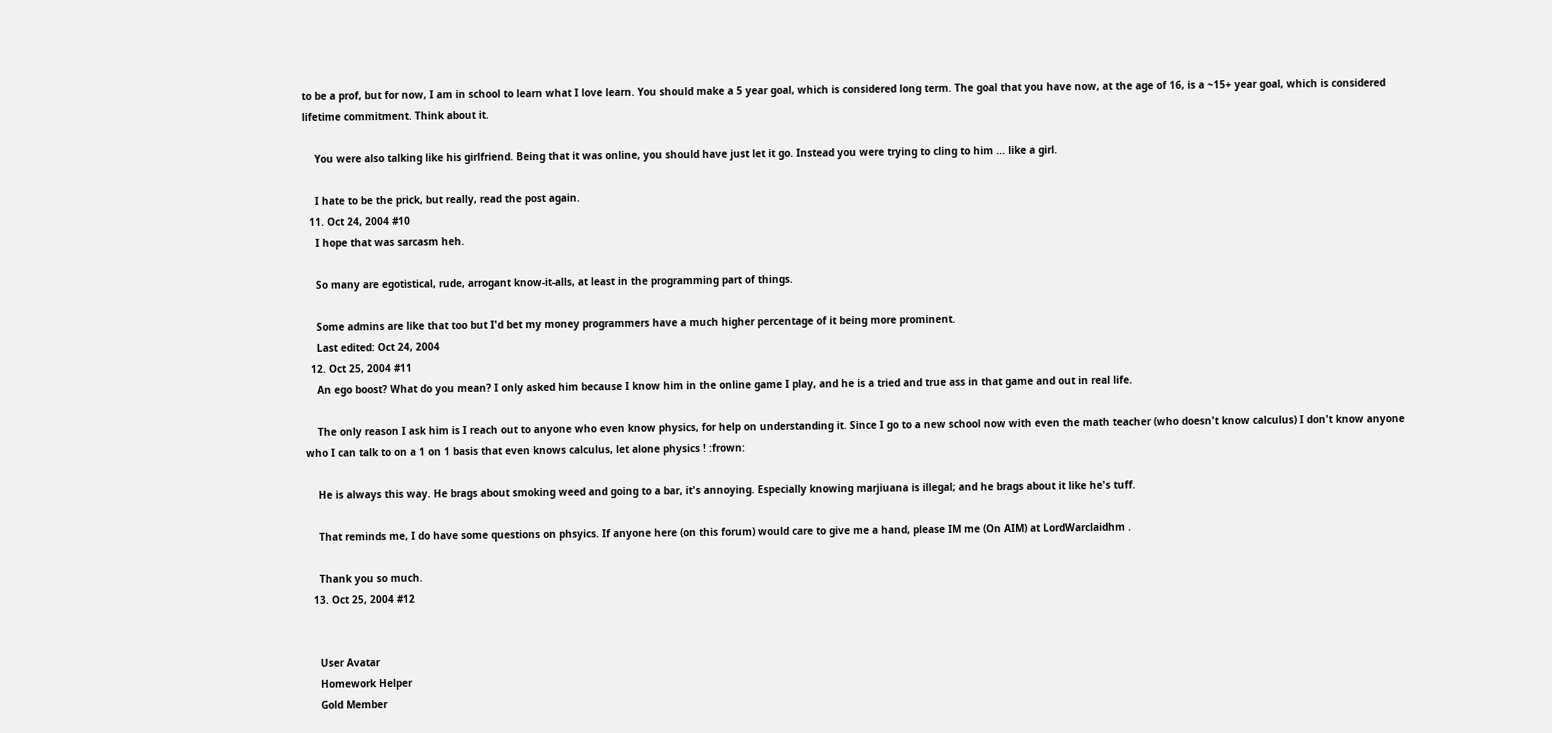to be a prof, but for now, I am in school to learn what I love learn. You should make a 5 year goal, which is considered long term. The goal that you have now, at the age of 16, is a ~15+ year goal, which is considered lifetime commitment. Think about it.

    You were also talking like his girlfriend. Being that it was online, you should have just let it go. Instead you were trying to cling to him ... like a girl.

    I hate to be the prick, but really, read the post again.
  11. Oct 24, 2004 #10
    I hope that was sarcasm heh.

    So many are egotistical, rude, arrogant know-it-alls, at least in the programming part of things.

    Some admins are like that too but I'd bet my money programmers have a much higher percentage of it being more prominent.
    Last edited: Oct 24, 2004
  12. Oct 25, 2004 #11
    An ego boost? What do you mean? I only asked him because I know him in the online game I play, and he is a tried and true ass in that game and out in real life.

    The only reason I ask him is I reach out to anyone who even know physics, for help on understanding it. Since I go to a new school now with even the math teacher (who doesn't know calculus) I don't know anyone who I can talk to on a 1 on 1 basis that even knows calculus, let alone physics ! :frown:

    He is always this way. He brags about smoking weed and going to a bar, it's annoying. Especially knowing marjiuana is illegal; and he brags about it like he's tuff.

    That reminds me, I do have some questions on phsyics. If anyone here (on this forum) would care to give me a hand, please IM me (On AIM) at LordWarclaidhm .

    Thank you so much.
  13. Oct 25, 2004 #12


    User Avatar
    Homework Helper
    Gold Member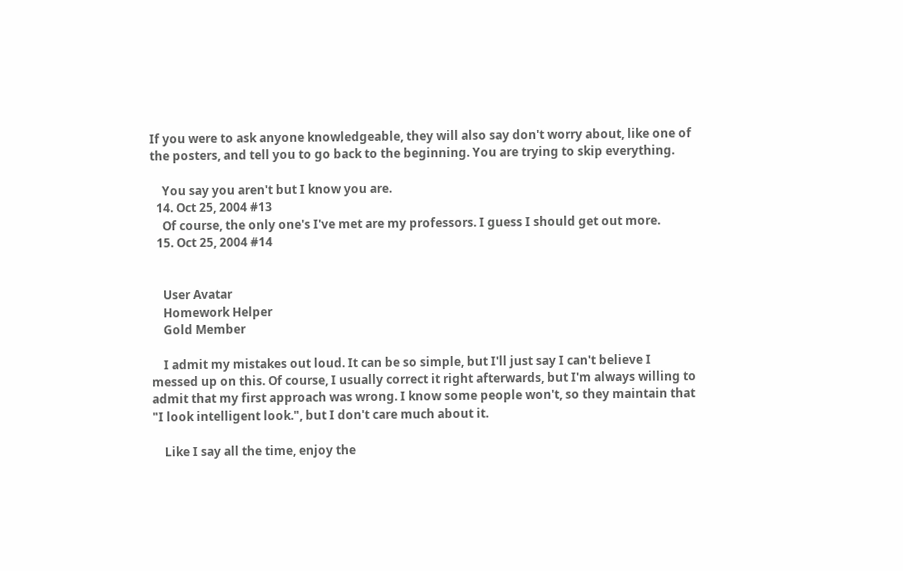If you were to ask anyone knowledgeable, they will also say don't worry about, like one of the posters, and tell you to go back to the beginning. You are trying to skip everything.

    You say you aren't but I know you are.
  14. Oct 25, 2004 #13
    Of course, the only one's I've met are my professors. I guess I should get out more.
  15. Oct 25, 2004 #14


    User Avatar
    Homework Helper
    Gold Member

    I admit my mistakes out loud. It can be so simple, but I'll just say I can't believe I messed up on this. Of course, I usually correct it right afterwards, but I'm always willing to admit that my first approach was wrong. I know some people won't, so they maintain that "I look intelligent look.", but I don't care much about it.

    Like I say all the time, enjoy the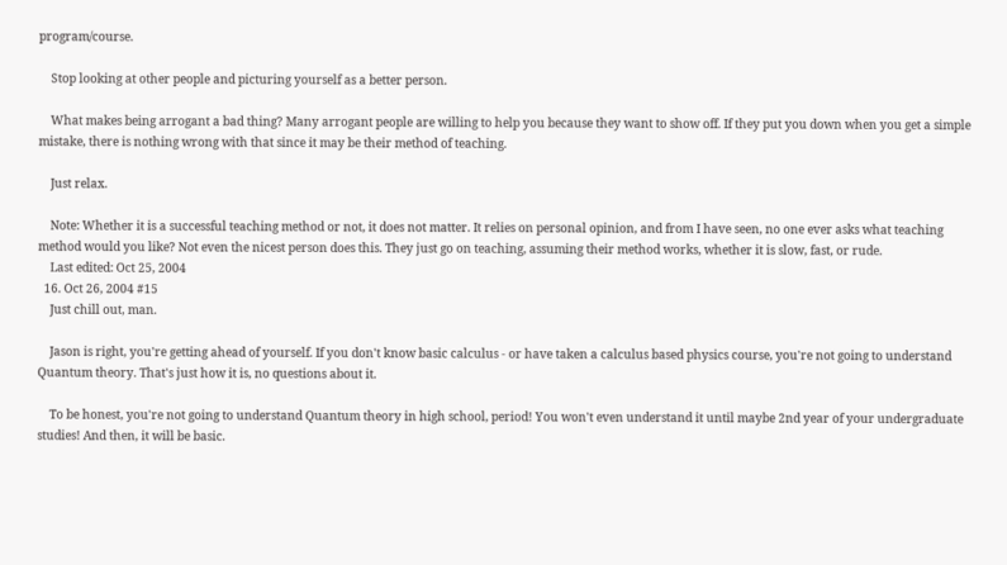program/course.

    Stop looking at other people and picturing yourself as a better person.

    What makes being arrogant a bad thing? Many arrogant people are willing to help you because they want to show off. If they put you down when you get a simple mistake, there is nothing wrong with that since it may be their method of teaching.

    Just relax.

    Note: Whether it is a successful teaching method or not, it does not matter. It relies on personal opinion, and from I have seen, no one ever asks what teaching method would you like? Not even the nicest person does this. They just go on teaching, assuming their method works, whether it is slow, fast, or rude.
    Last edited: Oct 25, 2004
  16. Oct 26, 2004 #15
    Just chill out, man.

    Jason is right, you're getting ahead of yourself. If you don't know basic calculus - or have taken a calculus based physics course, you're not going to understand Quantum theory. That's just how it is, no questions about it.

    To be honest, you're not going to understand Quantum theory in high school, period! You won't even understand it until maybe 2nd year of your undergraduate studies! And then, it will be basic.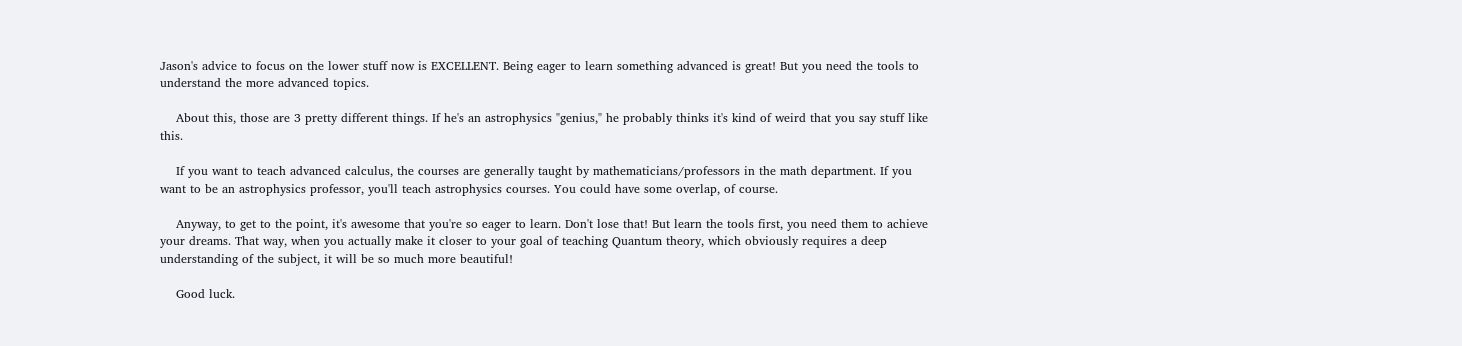Jason's advice to focus on the lower stuff now is EXCELLENT. Being eager to learn something advanced is great! But you need the tools to understand the more advanced topics.

    About this, those are 3 pretty different things. If he's an astrophysics "genius," he probably thinks it's kind of weird that you say stuff like this.

    If you want to teach advanced calculus, the courses are generally taught by mathematicians/professors in the math department. If you want to be an astrophysics professor, you'll teach astrophysics courses. You could have some overlap, of course.

    Anyway, to get to the point, it's awesome that you're so eager to learn. Don't lose that! But learn the tools first, you need them to achieve your dreams. That way, when you actually make it closer to your goal of teaching Quantum theory, which obviously requires a deep understanding of the subject, it will be so much more beautiful!

    Good luck.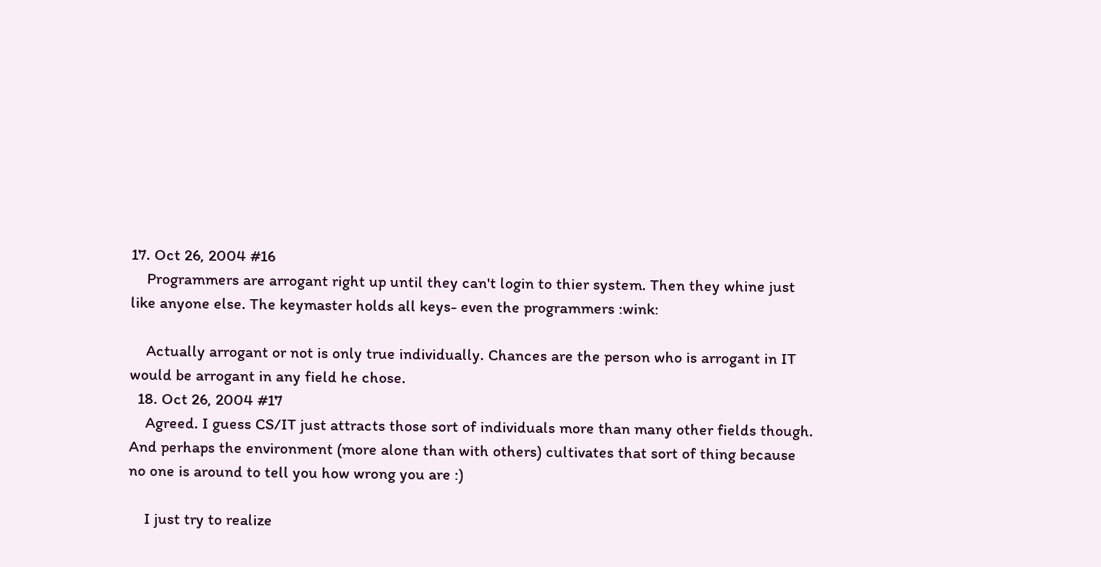17. Oct 26, 2004 #16
    Programmers are arrogant right up until they can't login to thier system. Then they whine just like anyone else. The keymaster holds all keys- even the programmers :wink:

    Actually arrogant or not is only true individually. Chances are the person who is arrogant in IT would be arrogant in any field he chose.
  18. Oct 26, 2004 #17
    Agreed. I guess CS/IT just attracts those sort of individuals more than many other fields though. And perhaps the environment (more alone than with others) cultivates that sort of thing because no one is around to tell you how wrong you are :)

    I just try to realize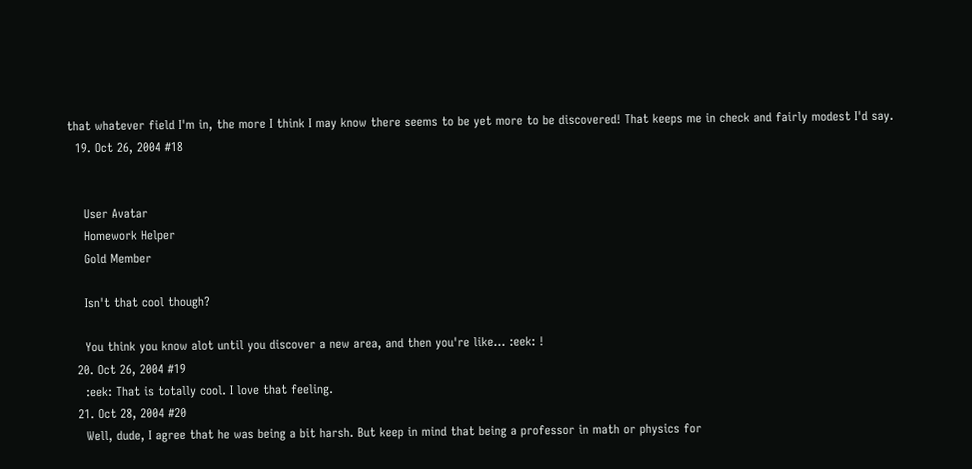that whatever field I'm in, the more I think I may know there seems to be yet more to be discovered! That keeps me in check and fairly modest I'd say.
  19. Oct 26, 2004 #18


    User Avatar
    Homework Helper
    Gold Member

    Isn't that cool though?

    You think you know alot until you discover a new area, and then you're like... :eek: !
  20. Oct 26, 2004 #19
    :eek: That is totally cool. I love that feeling.
  21. Oct 28, 2004 #20
    Well, dude, I agree that he was being a bit harsh. But keep in mind that being a professor in math or physics for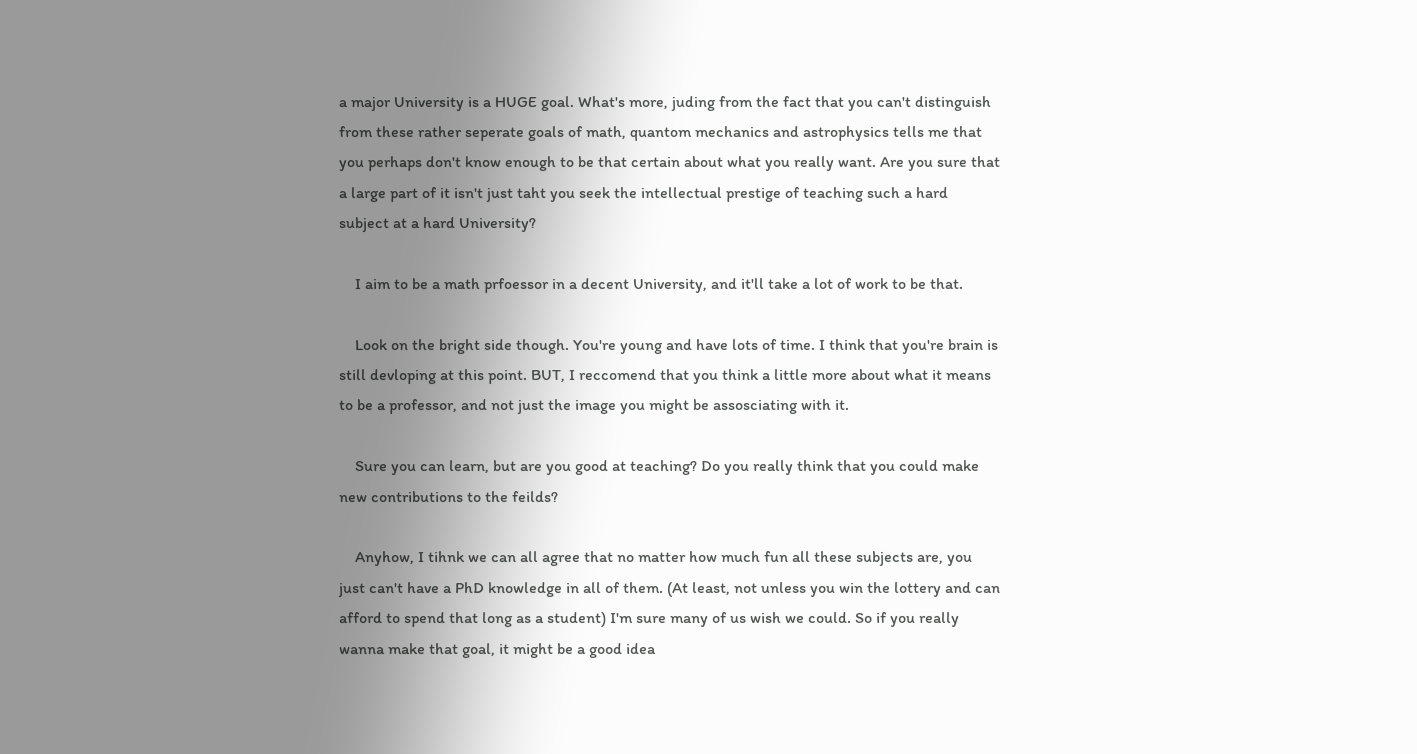a major University is a HUGE goal. What's more, juding from the fact that you can't distinguish from these rather seperate goals of math, quantom mechanics and astrophysics tells me that you perhaps don't know enough to be that certain about what you really want. Are you sure that a large part of it isn't just taht you seek the intellectual prestige of teaching such a hard subject at a hard University?

    I aim to be a math prfoessor in a decent University, and it'll take a lot of work to be that.

    Look on the bright side though. You're young and have lots of time. I think that you're brain is still devloping at this point. BUT, I reccomend that you think a little more about what it means to be a professor, and not just the image you might be assosciating with it.

    Sure you can learn, but are you good at teaching? Do you really think that you could make new contributions to the feilds?

    Anyhow, I tihnk we can all agree that no matter how much fun all these subjects are, you just can't have a PhD knowledge in all of them. (At least, not unless you win the lottery and can afford to spend that long as a student) I'm sure many of us wish we could. So if you really wanna make that goal, it might be a good idea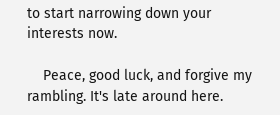to start narrowing down your interests now.

    Peace, good luck, and forgive my rambling. It's late around here.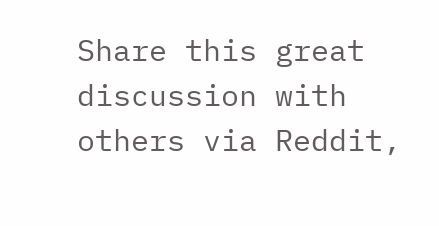Share this great discussion with others via Reddit,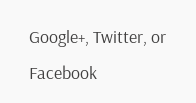Google+, Twitter, or Facebook